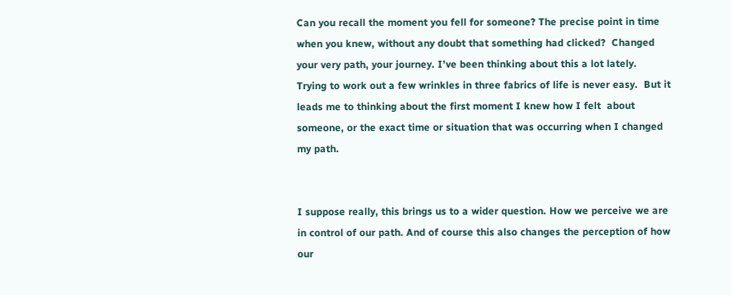Can you recall the moment you fell for someone? The precise point in time when you knew, without any doubt that something had clicked?  Changed your very path, your journey. I’ve been thinking about this a lot lately.  Trying to work out a few wrinkles in three fabrics of life is never easy.  But it leads me to thinking about the first moment I knew how I felt  about someone, or the exact time or situation that was occurring when I changed my path.


I suppose really, this brings us to a wider question. How we perceive we are in control of our path. And of course this also changes the perception of how our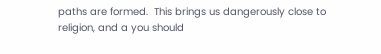paths are formed.  This brings us dangerously close to religion, and a you should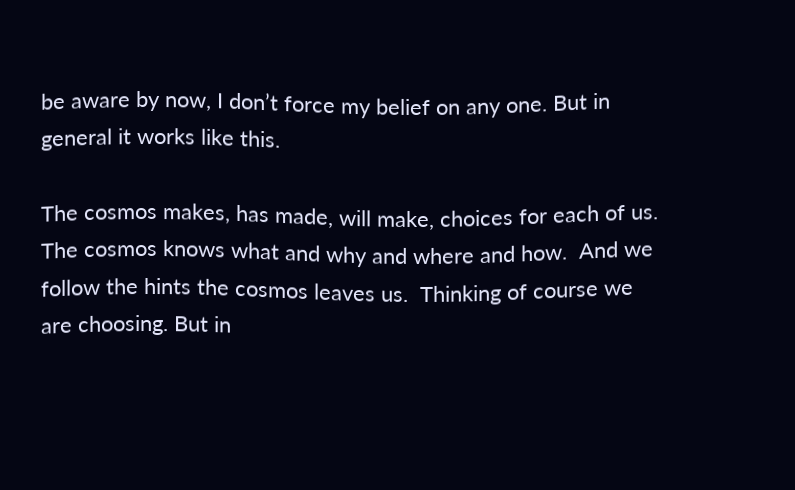be aware by now, I don’t force my belief on any one. But in general it works like this.

The cosmos makes, has made, will make, choices for each of us.  The cosmos knows what and why and where and how.  And we follow the hints the cosmos leaves us.  Thinking of course we are choosing. But in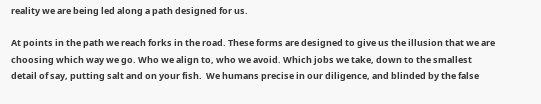reality we are being led along a path designed for us.

At points in the path we reach forks in the road. These forms are designed to give us the illusion that we are choosing which way we go. Who we align to, who we avoid. Which jobs we take, down to the smallest detail of say, putting salt and on your fish.  We humans precise in our diligence, and blinded by the false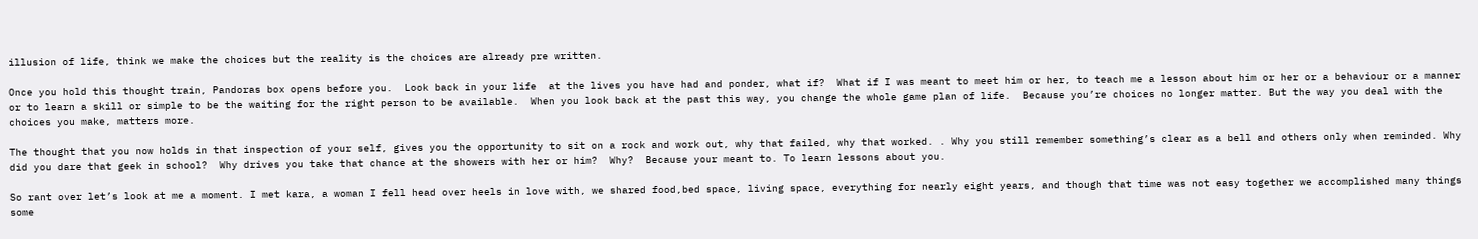illusion of life, think we make the choices but the reality is the choices are already pre written.

Once you hold this thought train, Pandoras box opens before you.  Look back in your life  at the lives you have had and ponder, what if?  What if I was meant to meet him or her, to teach me a lesson about him or her or a behaviour or a manner or to learn a skill or simple to be the waiting for the right person to be available.  When you look back at the past this way, you change the whole game plan of life.  Because you’re choices no longer matter. But the way you deal with the choices you make, matters more.

The thought that you now holds in that inspection of your self, gives you the opportunity to sit on a rock and work out, why that failed, why that worked. . Why you still remember something’s clear as a bell and others only when reminded. Why did you dare that geek in school?  Why drives you take that chance at the showers with her or him?  Why?  Because your meant to. To learn lessons about you.

So rant over let’s look at me a moment. I met kara, a woman I fell head over heels in love with, we shared food,bed space, living space, everything for nearly eight years, and though that time was not easy together we accomplished many things some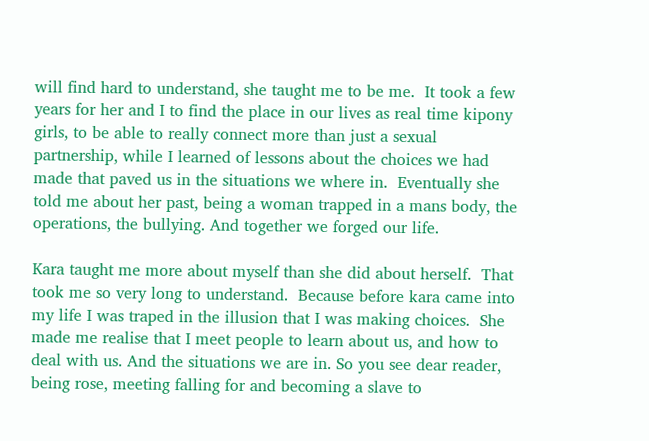will find hard to understand, she taught me to be me.  It took a few years for her and I to find the place in our lives as real time kipony girls, to be able to really connect more than just a sexual partnership, while I learned of lessons about the choices we had made that paved us in the situations we where in.  Eventually she told me about her past, being a woman trapped in a mans body, the operations, the bullying. And together we forged our life.

Kara taught me more about myself than she did about herself.  That took me so very long to understand.  Because before kara came into my life I was traped in the illusion that I was making choices.  She made me realise that I meet people to learn about us, and how to deal with us. And the situations we are in. So you see dear reader, being rose, meeting falling for and becoming a slave to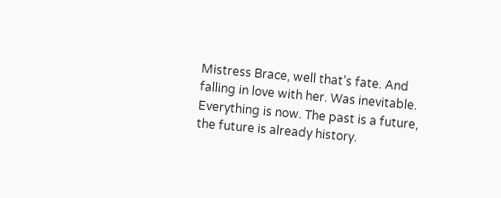Mistress Brace, well that’s fate. And falling in love with her. Was inevitable. Everything is now. The past is a future, the future is already history.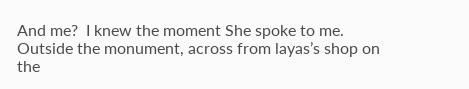And me?  I knew the moment She spoke to me. Outside the monument, across from layas’s shop on the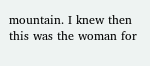mountain. I knew then this was the woman for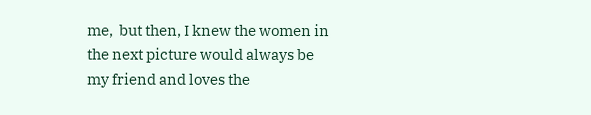me,  but then, I knew the women in the next picture would always be my friend and loves the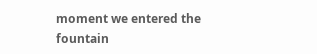moment we entered the fountain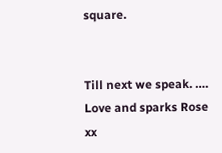square.


Till next we speak. …. Love and sparks Rose xx